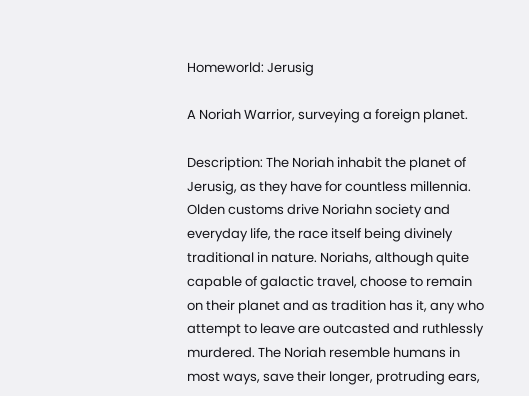Homeworld: Jerusig

A Noriah Warrior, surveying a foreign planet.

Description: The Noriah inhabit the planet of Jerusig, as they have for countless millennia. Olden customs drive Noriahn society and everyday life, the race itself being divinely traditional in nature. Noriahs, although quite capable of galactic travel, choose to remain on their planet and as tradition has it, any who attempt to leave are outcasted and ruthlessly murdered. The Noriah resemble humans in most ways, save their longer, protruding ears,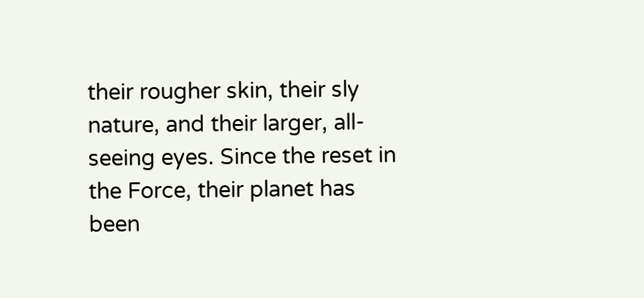their rougher skin, their sly nature, and their larger, all-seeing eyes. Since the reset in the Force, their planet has been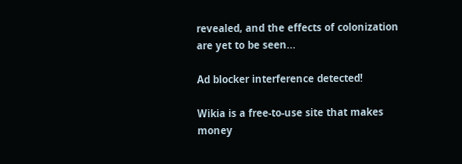revealed, and the effects of colonization are yet to be seen...

Ad blocker interference detected!

Wikia is a free-to-use site that makes money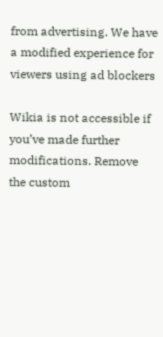from advertising. We have a modified experience for viewers using ad blockers

Wikia is not accessible if you’ve made further modifications. Remove the custom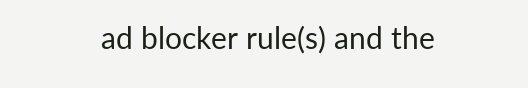ad blocker rule(s) and the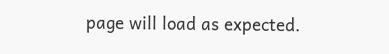page will load as expected.